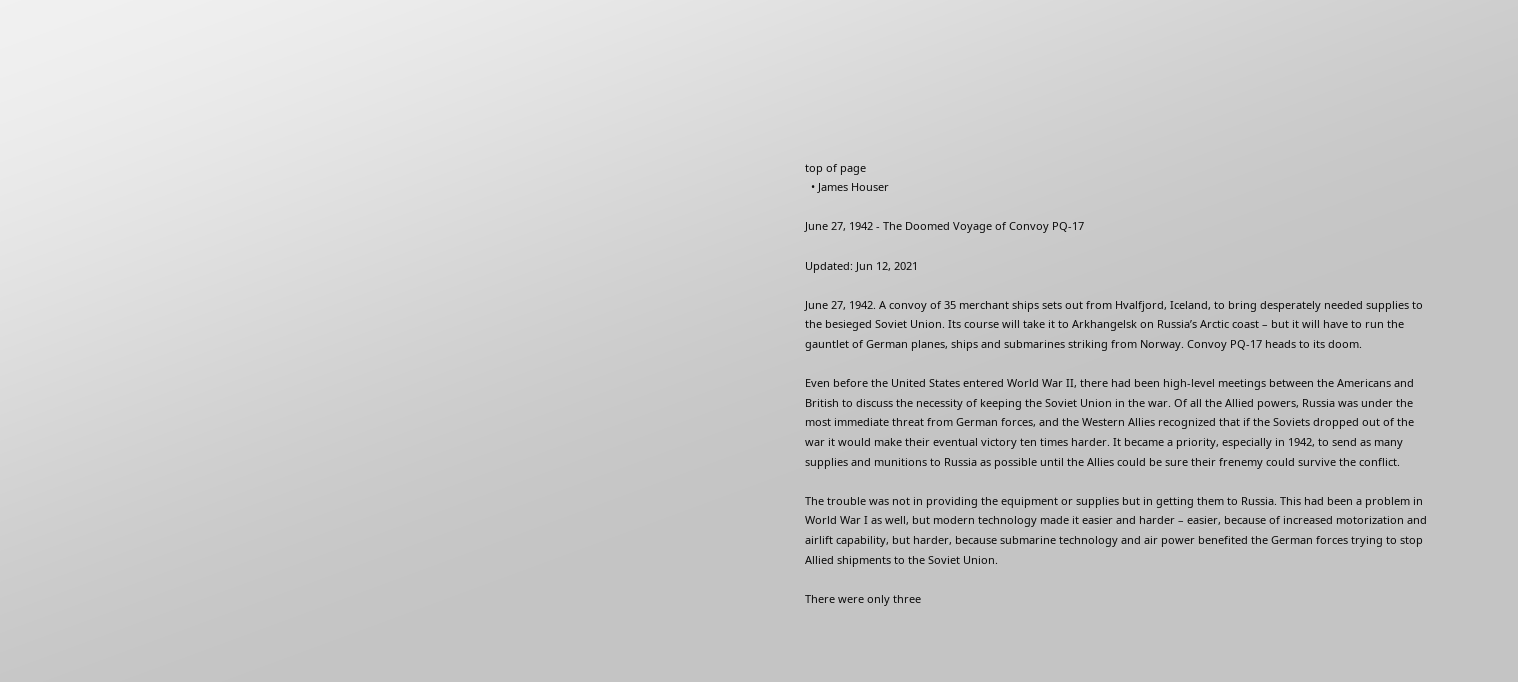top of page
  • James Houser

June 27, 1942 - The Doomed Voyage of Convoy PQ-17

Updated: Jun 12, 2021

June 27, 1942. A convoy of 35 merchant ships sets out from Hvalfjord, Iceland, to bring desperately needed supplies to the besieged Soviet Union. Its course will take it to Arkhangelsk on Russia’s Arctic coast – but it will have to run the gauntlet of German planes, ships and submarines striking from Norway. Convoy PQ-17 heads to its doom.

Even before the United States entered World War II, there had been high-level meetings between the Americans and British to discuss the necessity of keeping the Soviet Union in the war. Of all the Allied powers, Russia was under the most immediate threat from German forces, and the Western Allies recognized that if the Soviets dropped out of the war it would make their eventual victory ten times harder. It became a priority, especially in 1942, to send as many supplies and munitions to Russia as possible until the Allies could be sure their frenemy could survive the conflict.

The trouble was not in providing the equipment or supplies but in getting them to Russia. This had been a problem in World War I as well, but modern technology made it easier and harder – easier, because of increased motorization and airlift capability, but harder, because submarine technology and air power benefited the German forces trying to stop Allied shipments to the Soviet Union.

There were only three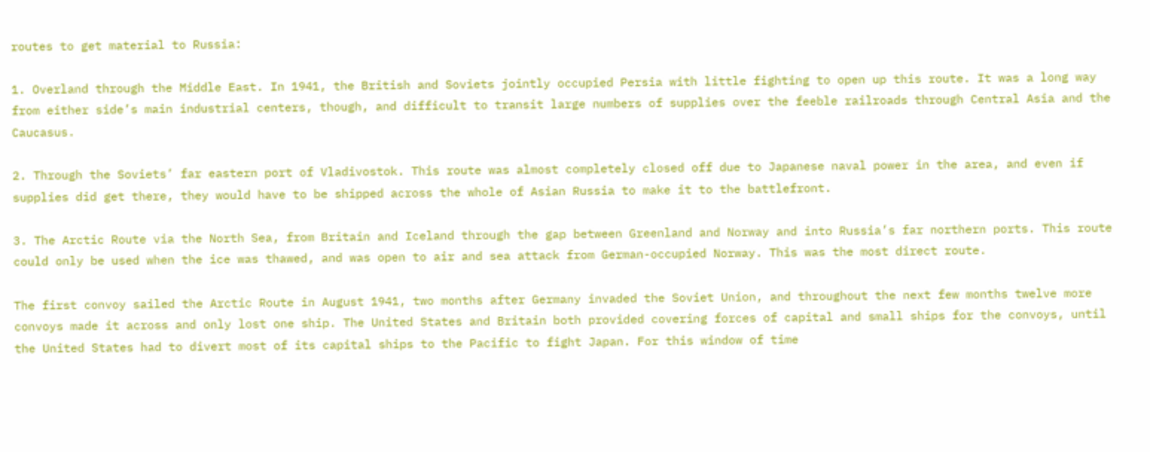routes to get material to Russia:

1. Overland through the Middle East. In 1941, the British and Soviets jointly occupied Persia with little fighting to open up this route. It was a long way from either side’s main industrial centers, though, and difficult to transit large numbers of supplies over the feeble railroads through Central Asia and the Caucasus.

2. Through the Soviets’ far eastern port of Vladivostok. This route was almost completely closed off due to Japanese naval power in the area, and even if supplies did get there, they would have to be shipped across the whole of Asian Russia to make it to the battlefront.

3. The Arctic Route via the North Sea, from Britain and Iceland through the gap between Greenland and Norway and into Russia’s far northern ports. This route could only be used when the ice was thawed, and was open to air and sea attack from German-occupied Norway. This was the most direct route.

The first convoy sailed the Arctic Route in August 1941, two months after Germany invaded the Soviet Union, and throughout the next few months twelve more convoys made it across and only lost one ship. The United States and Britain both provided covering forces of capital and small ships for the convoys, until the United States had to divert most of its capital ships to the Pacific to fight Japan. For this window of time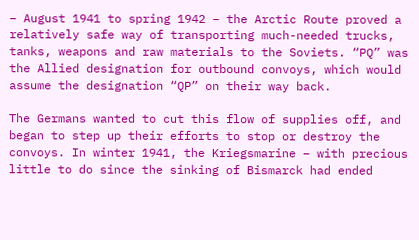– August 1941 to spring 1942 – the Arctic Route proved a relatively safe way of transporting much-needed trucks, tanks, weapons and raw materials to the Soviets. “PQ” was the Allied designation for outbound convoys, which would assume the designation “QP” on their way back.

The Germans wanted to cut this flow of supplies off, and began to step up their efforts to stop or destroy the convoys. In winter 1941, the Kriegsmarine – with precious little to do since the sinking of Bismarck had ended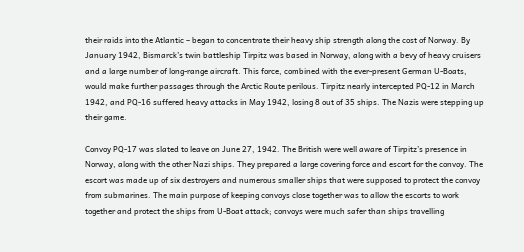their raids into the Atlantic – began to concentrate their heavy ship strength along the cost of Norway. By January 1942, Bismarck’s twin battleship Tirpitz was based in Norway, along with a bevy of heavy cruisers and a large number of long-range aircraft. This force, combined with the ever-present German U-Boats, would make further passages through the Arctic Route perilous. Tirpitz nearly intercepted PQ-12 in March 1942, and PQ-16 suffered heavy attacks in May 1942, losing 8 out of 35 ships. The Nazis were stepping up their game.

Convoy PQ-17 was slated to leave on June 27, 1942. The British were well aware of Tirpitz’s presence in Norway, along with the other Nazi ships. They prepared a large covering force and escort for the convoy. The escort was made up of six destroyers and numerous smaller ships that were supposed to protect the convoy from submarines. The main purpose of keeping convoys close together was to allow the escorts to work together and protect the ships from U-Boat attack; convoys were much safer than ships travelling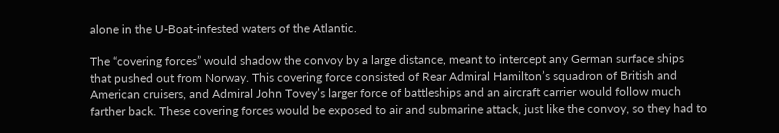alone in the U-Boat-infested waters of the Atlantic.

The “covering forces” would shadow the convoy by a large distance, meant to intercept any German surface ships that pushed out from Norway. This covering force consisted of Rear Admiral Hamilton’s squadron of British and American cruisers, and Admiral John Tovey’s larger force of battleships and an aircraft carrier would follow much farther back. These covering forces would be exposed to air and submarine attack, just like the convoy, so they had to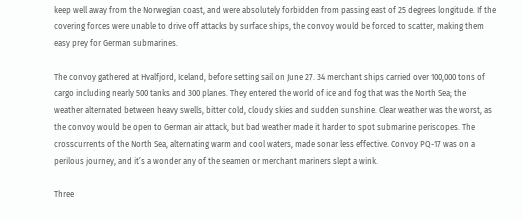keep well away from the Norwegian coast, and were absolutely forbidden from passing east of 25 degrees longitude. If the covering forces were unable to drive off attacks by surface ships, the convoy would be forced to scatter, making them easy prey for German submarines.

The convoy gathered at Hvalfjord, Iceland, before setting sail on June 27. 34 merchant ships carried over 100,000 tons of cargo including nearly 500 tanks and 300 planes. They entered the world of ice and fog that was the North Sea; the weather alternated between heavy swells, bitter cold, cloudy skies and sudden sunshine. Clear weather was the worst, as the convoy would be open to German air attack, but bad weather made it harder to spot submarine periscopes. The crosscurrents of the North Sea, alternating warm and cool waters, made sonar less effective. Convoy PQ-17 was on a perilous journey, and it’s a wonder any of the seamen or merchant mariners slept a wink.

Three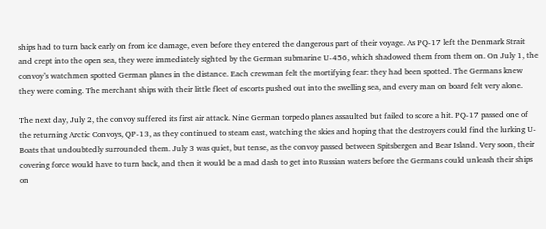ships had to turn back early on from ice damage, even before they entered the dangerous part of their voyage. As PQ-17 left the Denmark Strait and crept into the open sea, they were immediately sighted by the German submarine U-456, which shadowed them from them on. On July 1, the convoy’s watchmen spotted German planes in the distance. Each crewman felt the mortifying fear: they had been spotted. The Germans knew they were coming. The merchant ships with their little fleet of escorts pushed out into the swelling sea, and every man on board felt very alone.

The next day, July 2, the convoy suffered its first air attack. Nine German torpedo planes assaulted but failed to score a hit. PQ-17 passed one of the returning Arctic Convoys, QP-13, as they continued to steam east, watching the skies and hoping that the destroyers could find the lurking U-Boats that undoubtedly surrounded them. July 3 was quiet, but tense, as the convoy passed between Spitsbergen and Bear Island. Very soon, their covering force would have to turn back, and then it would be a mad dash to get into Russian waters before the Germans could unleash their ships on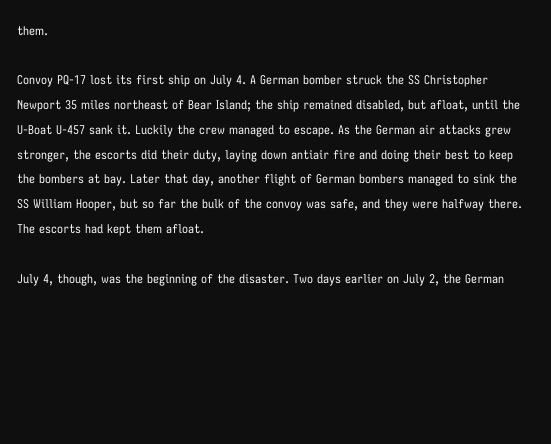them.

Convoy PQ-17 lost its first ship on July 4. A German bomber struck the SS Christopher Newport 35 miles northeast of Bear Island; the ship remained disabled, but afloat, until the U-Boat U-457 sank it. Luckily the crew managed to escape. As the German air attacks grew stronger, the escorts did their duty, laying down antiair fire and doing their best to keep the bombers at bay. Later that day, another flight of German bombers managed to sink the SS William Hooper, but so far the bulk of the convoy was safe, and they were halfway there. The escorts had kept them afloat.

July 4, though, was the beginning of the disaster. Two days earlier on July 2, the German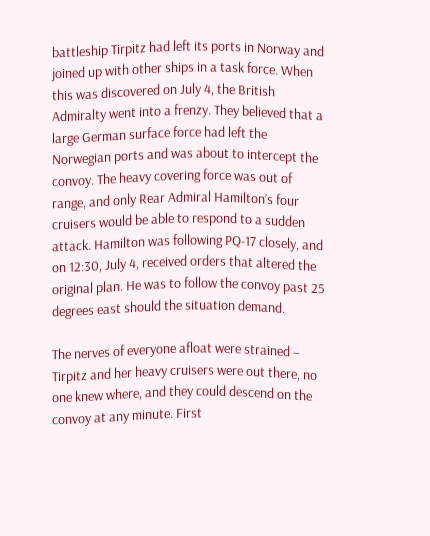battleship Tirpitz had left its ports in Norway and joined up with other ships in a task force. When this was discovered on July 4, the British Admiralty went into a frenzy. They believed that a large German surface force had left the Norwegian ports and was about to intercept the convoy. The heavy covering force was out of range, and only Rear Admiral Hamilton’s four cruisers would be able to respond to a sudden attack. Hamilton was following PQ-17 closely, and on 12:30, July 4, received orders that altered the original plan. He was to follow the convoy past 25 degrees east should the situation demand.

The nerves of everyone afloat were strained – Tirpitz and her heavy cruisers were out there, no one knew where, and they could descend on the convoy at any minute. First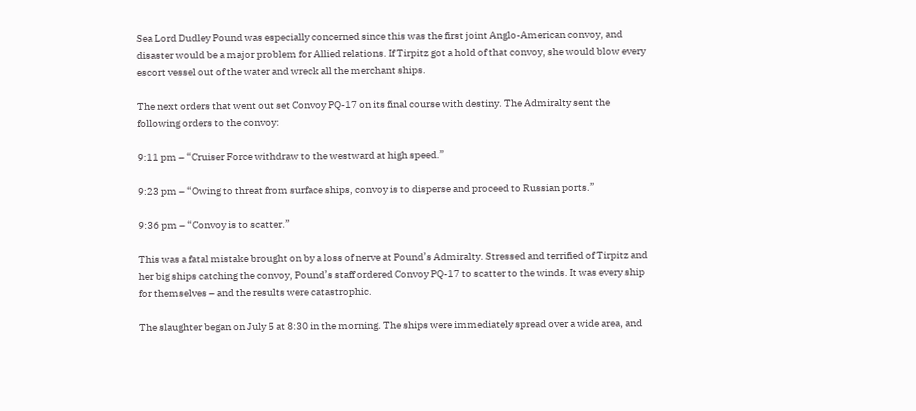Sea Lord Dudley Pound was especially concerned since this was the first joint Anglo-American convoy, and disaster would be a major problem for Allied relations. If Tirpitz got a hold of that convoy, she would blow every escort vessel out of the water and wreck all the merchant ships.

The next orders that went out set Convoy PQ-17 on its final course with destiny. The Admiralty sent the following orders to the convoy:

9:11 pm – “Cruiser Force withdraw to the westward at high speed.”

9:23 pm – “Owing to threat from surface ships, convoy is to disperse and proceed to Russian ports.”

9:36 pm – “Convoy is to scatter.”

This was a fatal mistake brought on by a loss of nerve at Pound’s Admiralty. Stressed and terrified of Tirpitz and her big ships catching the convoy, Pound’s staff ordered Convoy PQ-17 to scatter to the winds. It was every ship for themselves – and the results were catastrophic.

The slaughter began on July 5 at 8:30 in the morning. The ships were immediately spread over a wide area, and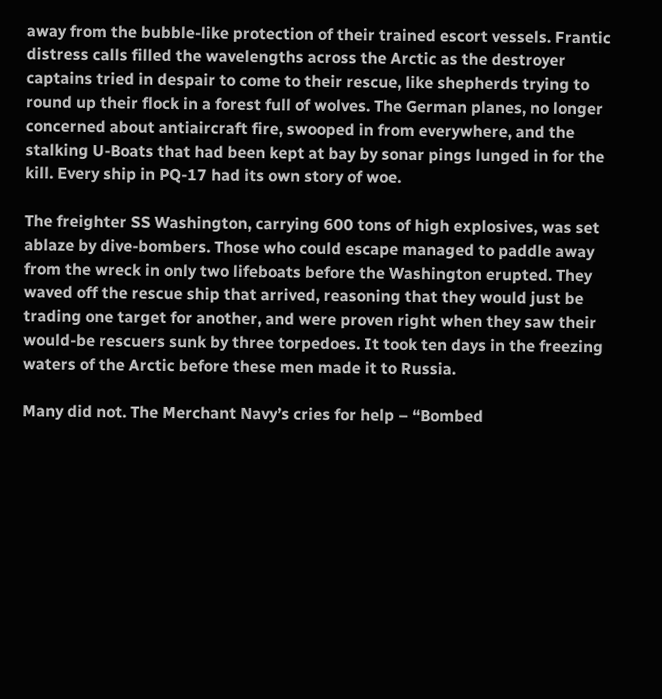away from the bubble-like protection of their trained escort vessels. Frantic distress calls filled the wavelengths across the Arctic as the destroyer captains tried in despair to come to their rescue, like shepherds trying to round up their flock in a forest full of wolves. The German planes, no longer concerned about antiaircraft fire, swooped in from everywhere, and the stalking U-Boats that had been kept at bay by sonar pings lunged in for the kill. Every ship in PQ-17 had its own story of woe.

The freighter SS Washington, carrying 600 tons of high explosives, was set ablaze by dive-bombers. Those who could escape managed to paddle away from the wreck in only two lifeboats before the Washington erupted. They waved off the rescue ship that arrived, reasoning that they would just be trading one target for another, and were proven right when they saw their would-be rescuers sunk by three torpedoes. It took ten days in the freezing waters of the Arctic before these men made it to Russia.

Many did not. The Merchant Navy’s cries for help – “Bombed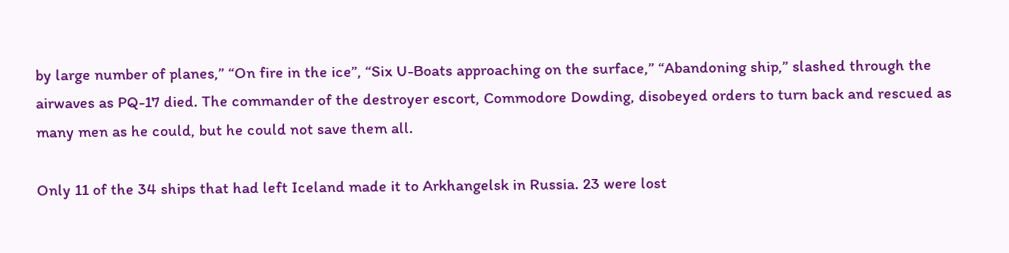by large number of planes,” “On fire in the ice”, “Six U-Boats approaching on the surface,” “Abandoning ship,” slashed through the airwaves as PQ-17 died. The commander of the destroyer escort, Commodore Dowding, disobeyed orders to turn back and rescued as many men as he could, but he could not save them all.

Only 11 of the 34 ships that had left Iceland made it to Arkhangelsk in Russia. 23 were lost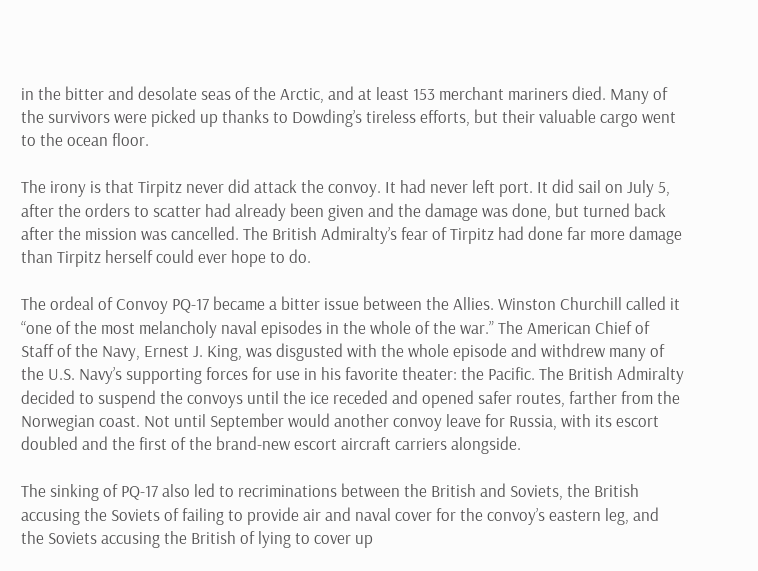in the bitter and desolate seas of the Arctic, and at least 153 merchant mariners died. Many of the survivors were picked up thanks to Dowding’s tireless efforts, but their valuable cargo went to the ocean floor.

The irony is that Tirpitz never did attack the convoy. It had never left port. It did sail on July 5, after the orders to scatter had already been given and the damage was done, but turned back after the mission was cancelled. The British Admiralty’s fear of Tirpitz had done far more damage than Tirpitz herself could ever hope to do.

The ordeal of Convoy PQ-17 became a bitter issue between the Allies. Winston Churchill called it “one of the most melancholy naval episodes in the whole of the war.” The American Chief of Staff of the Navy, Ernest J. King, was disgusted with the whole episode and withdrew many of the U.S. Navy’s supporting forces for use in his favorite theater: the Pacific. The British Admiralty decided to suspend the convoys until the ice receded and opened safer routes, farther from the Norwegian coast. Not until September would another convoy leave for Russia, with its escort doubled and the first of the brand-new escort aircraft carriers alongside.

The sinking of PQ-17 also led to recriminations between the British and Soviets, the British accusing the Soviets of failing to provide air and naval cover for the convoy’s eastern leg, and the Soviets accusing the British of lying to cover up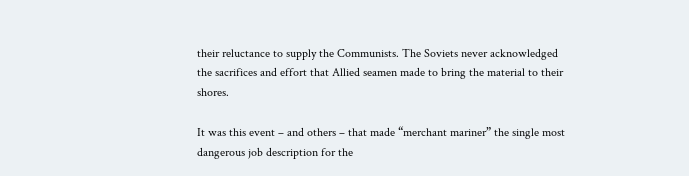their reluctance to supply the Communists. The Soviets never acknowledged the sacrifices and effort that Allied seamen made to bring the material to their shores.

It was this event – and others – that made “merchant mariner” the single most dangerous job description for the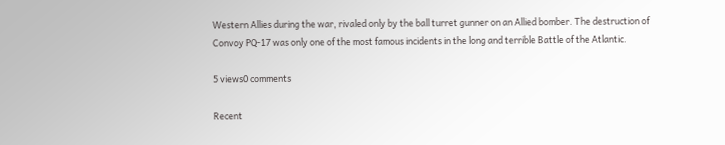Western Allies during the war, rivaled only by the ball turret gunner on an Allied bomber. The destruction of Convoy PQ-17 was only one of the most famous incidents in the long and terrible Battle of the Atlantic.

5 views0 comments

Recent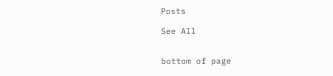Posts

See All


bottom of page